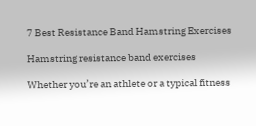7 Best Resistance Band Hamstring Exercises

Hamstring resistance band exercises

Whether you’re an athlete or a typical fitness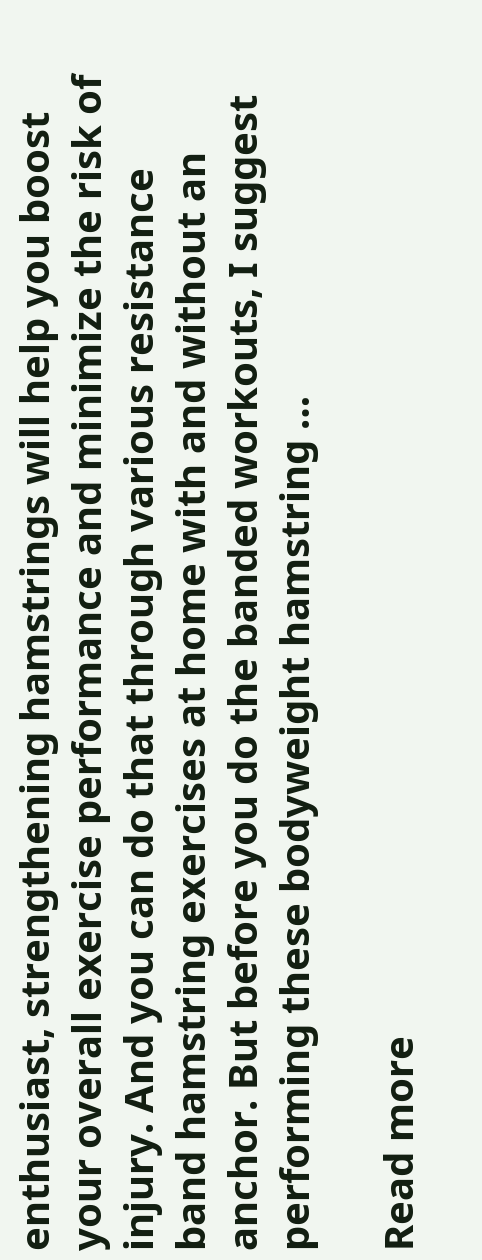enthusiast, strengthening hamstrings will help you boost your overall exercise performance and minimize the risk of injury. And you can do that through various resistance band hamstring exercises at home with and without an anchor. But before you do the banded workouts, I suggest performing these bodyweight hamstring …

Read more